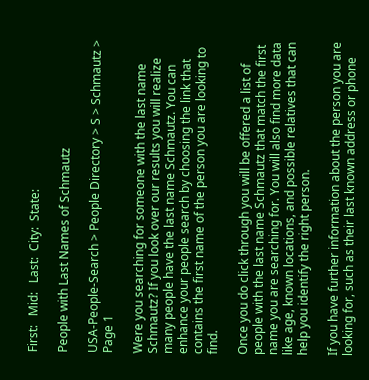First:   Mid:   Last:  City:  State:

People with Last Names of Schmautz

USA-People-Search > People Directory > S > Schmautz > Page 1

Were you searching for someone with the last name Schmautz? If you look over our results you will realize many people have the last name Schmautz. You can enhance your people search by choosing the link that contains the first name of the person you are looking to find.

Once you do click through you will be offered a list of people with the last name Schmautz that match the first name you are searching for. You will also find more data like age, known locations, and possible relatives that can help you identify the right person.

If you have further information about the person you are looking for, such as their last known address or phone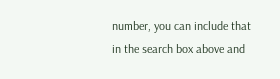number, you can include that in the search box above and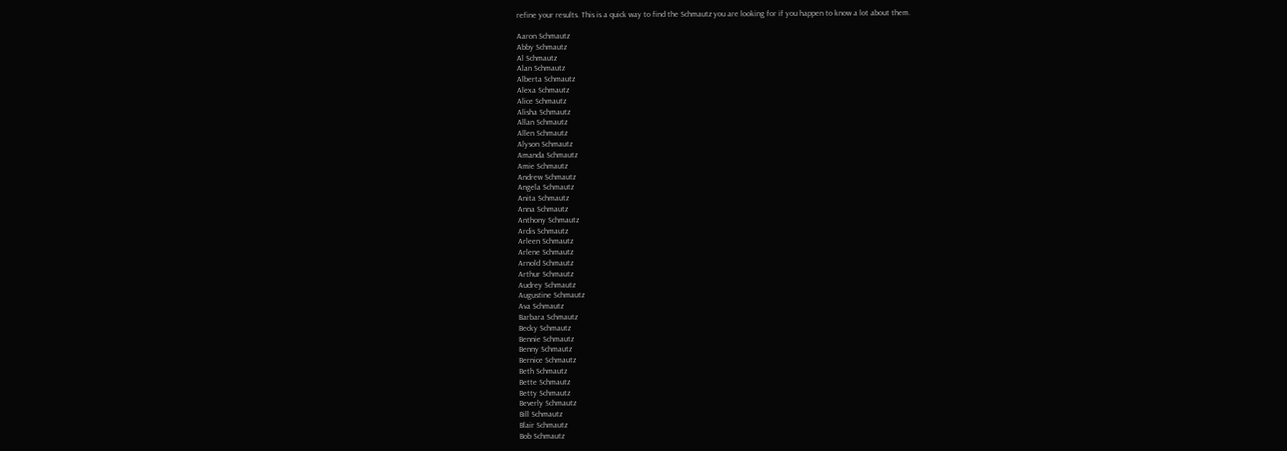refine your results. This is a quick way to find the Schmautz you are looking for if you happen to know a lot about them.

Aaron Schmautz
Abby Schmautz
Al Schmautz
Alan Schmautz
Alberta Schmautz
Alexa Schmautz
Alice Schmautz
Alisha Schmautz
Allan Schmautz
Allen Schmautz
Alyson Schmautz
Amanda Schmautz
Amie Schmautz
Andrew Schmautz
Angela Schmautz
Anita Schmautz
Anna Schmautz
Anthony Schmautz
Ardis Schmautz
Arleen Schmautz
Arlene Schmautz
Arnold Schmautz
Arthur Schmautz
Audrey Schmautz
Augustine Schmautz
Ava Schmautz
Barbara Schmautz
Becky Schmautz
Bennie Schmautz
Benny Schmautz
Bernice Schmautz
Beth Schmautz
Bette Schmautz
Betty Schmautz
Beverly Schmautz
Bill Schmautz
Blair Schmautz
Bob Schmautz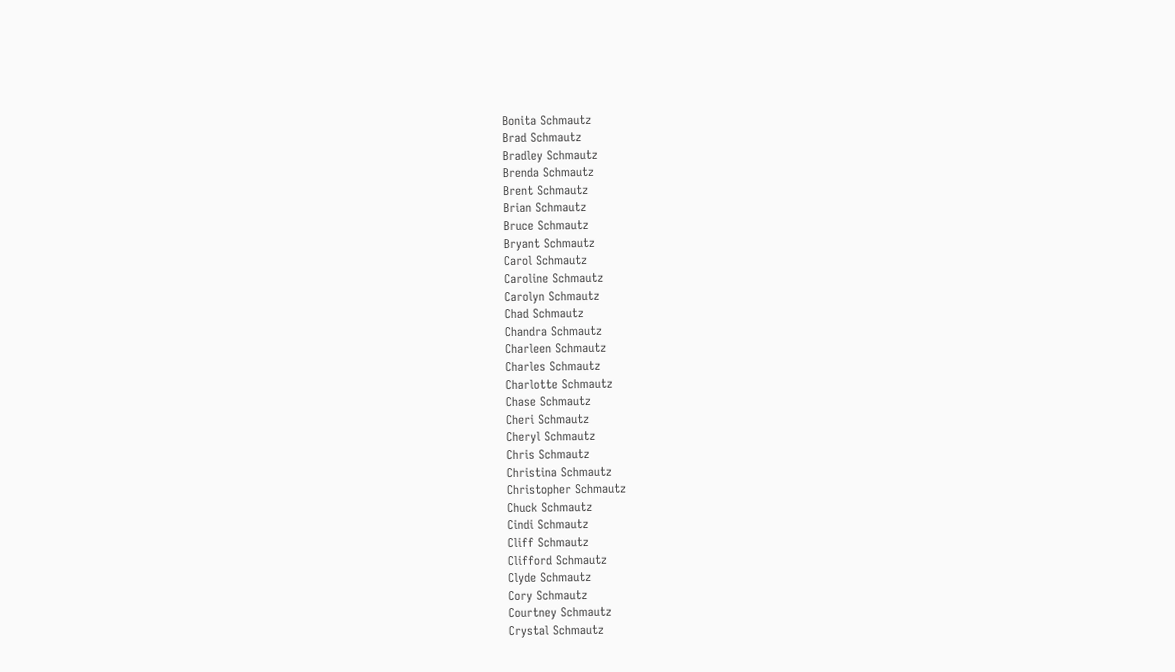Bonita Schmautz
Brad Schmautz
Bradley Schmautz
Brenda Schmautz
Brent Schmautz
Brian Schmautz
Bruce Schmautz
Bryant Schmautz
Carol Schmautz
Caroline Schmautz
Carolyn Schmautz
Chad Schmautz
Chandra Schmautz
Charleen Schmautz
Charles Schmautz
Charlotte Schmautz
Chase Schmautz
Cheri Schmautz
Cheryl Schmautz
Chris Schmautz
Christina Schmautz
Christopher Schmautz
Chuck Schmautz
Cindi Schmautz
Cliff Schmautz
Clifford Schmautz
Clyde Schmautz
Cory Schmautz
Courtney Schmautz
Crystal Schmautz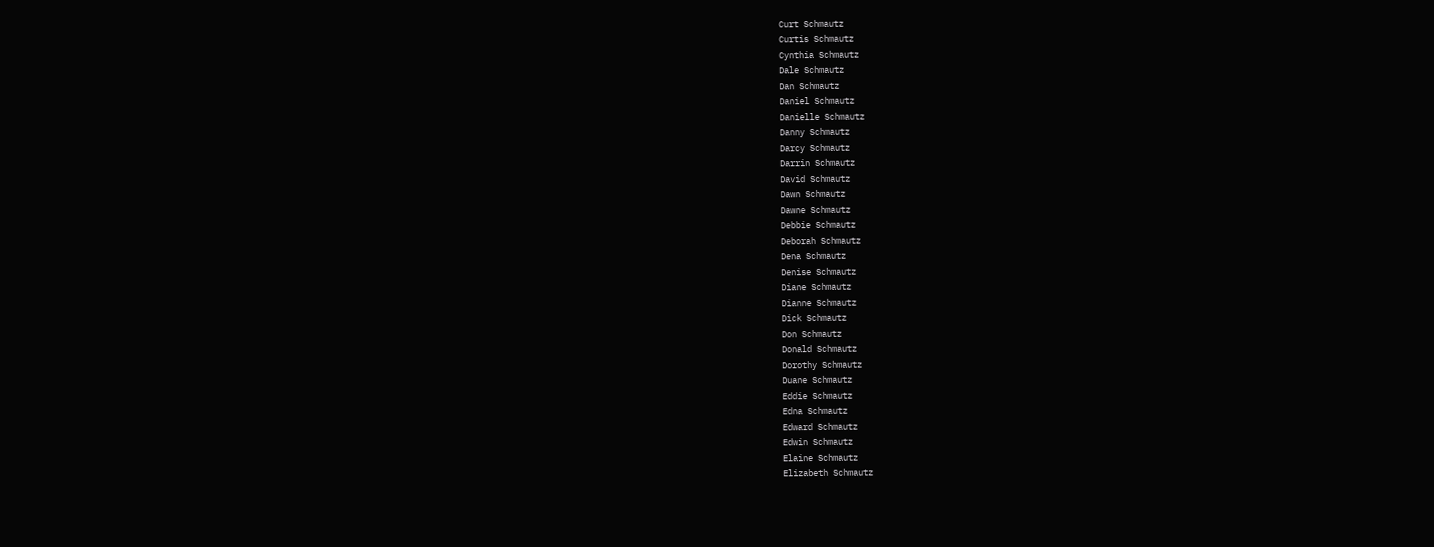Curt Schmautz
Curtis Schmautz
Cynthia Schmautz
Dale Schmautz
Dan Schmautz
Daniel Schmautz
Danielle Schmautz
Danny Schmautz
Darcy Schmautz
Darrin Schmautz
David Schmautz
Dawn Schmautz
Dawne Schmautz
Debbie Schmautz
Deborah Schmautz
Dena Schmautz
Denise Schmautz
Diane Schmautz
Dianne Schmautz
Dick Schmautz
Don Schmautz
Donald Schmautz
Dorothy Schmautz
Duane Schmautz
Eddie Schmautz
Edna Schmautz
Edward Schmautz
Edwin Schmautz
Elaine Schmautz
Elizabeth Schmautz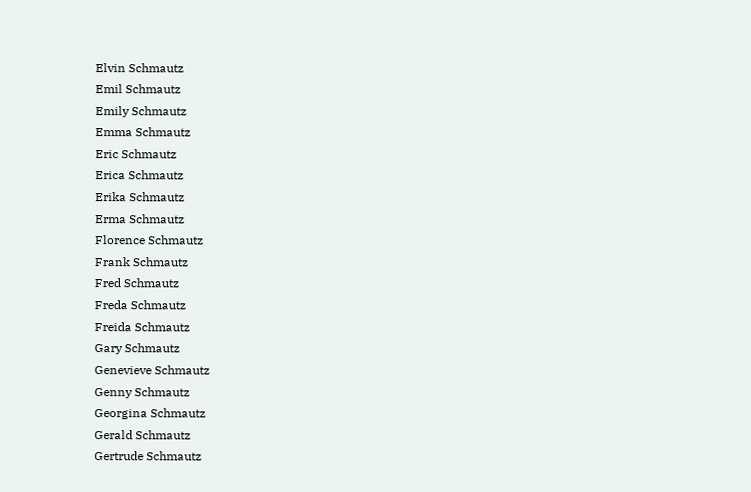Elvin Schmautz
Emil Schmautz
Emily Schmautz
Emma Schmautz
Eric Schmautz
Erica Schmautz
Erika Schmautz
Erma Schmautz
Florence Schmautz
Frank Schmautz
Fred Schmautz
Freda Schmautz
Freida Schmautz
Gary Schmautz
Genevieve Schmautz
Genny Schmautz
Georgina Schmautz
Gerald Schmautz
Gertrude Schmautz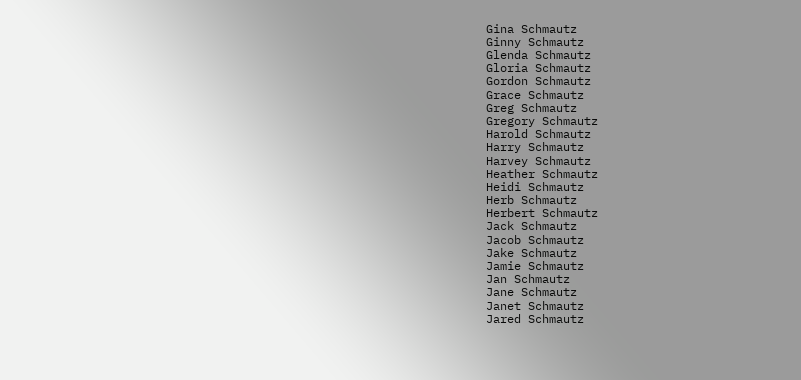Gina Schmautz
Ginny Schmautz
Glenda Schmautz
Gloria Schmautz
Gordon Schmautz
Grace Schmautz
Greg Schmautz
Gregory Schmautz
Harold Schmautz
Harry Schmautz
Harvey Schmautz
Heather Schmautz
Heidi Schmautz
Herb Schmautz
Herbert Schmautz
Jack Schmautz
Jacob Schmautz
Jake Schmautz
Jamie Schmautz
Jan Schmautz
Jane Schmautz
Janet Schmautz
Jared Schmautz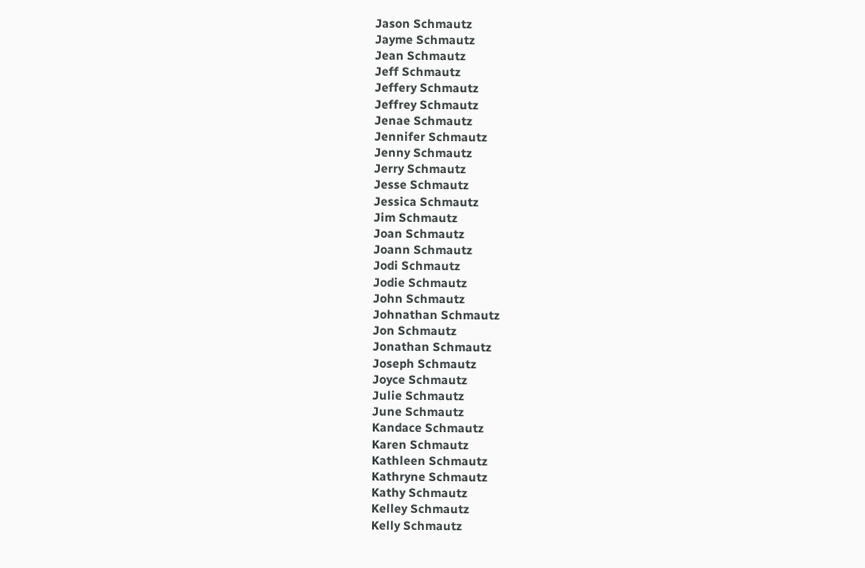Jason Schmautz
Jayme Schmautz
Jean Schmautz
Jeff Schmautz
Jeffery Schmautz
Jeffrey Schmautz
Jenae Schmautz
Jennifer Schmautz
Jenny Schmautz
Jerry Schmautz
Jesse Schmautz
Jessica Schmautz
Jim Schmautz
Joan Schmautz
Joann Schmautz
Jodi Schmautz
Jodie Schmautz
John Schmautz
Johnathan Schmautz
Jon Schmautz
Jonathan Schmautz
Joseph Schmautz
Joyce Schmautz
Julie Schmautz
June Schmautz
Kandace Schmautz
Karen Schmautz
Kathleen Schmautz
Kathryne Schmautz
Kathy Schmautz
Kelley Schmautz
Kelly Schmautz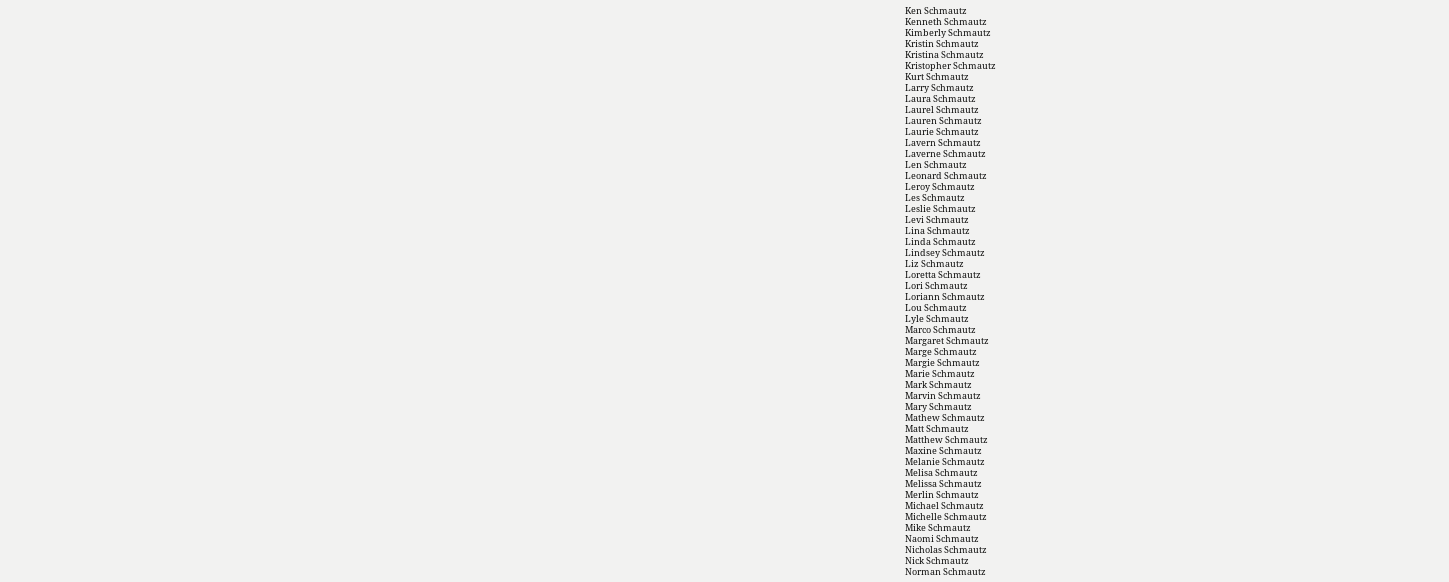Ken Schmautz
Kenneth Schmautz
Kimberly Schmautz
Kristin Schmautz
Kristina Schmautz
Kristopher Schmautz
Kurt Schmautz
Larry Schmautz
Laura Schmautz
Laurel Schmautz
Lauren Schmautz
Laurie Schmautz
Lavern Schmautz
Laverne Schmautz
Len Schmautz
Leonard Schmautz
Leroy Schmautz
Les Schmautz
Leslie Schmautz
Levi Schmautz
Lina Schmautz
Linda Schmautz
Lindsey Schmautz
Liz Schmautz
Loretta Schmautz
Lori Schmautz
Loriann Schmautz
Lou Schmautz
Lyle Schmautz
Marco Schmautz
Margaret Schmautz
Marge Schmautz
Margie Schmautz
Marie Schmautz
Mark Schmautz
Marvin Schmautz
Mary Schmautz
Mathew Schmautz
Matt Schmautz
Matthew Schmautz
Maxine Schmautz
Melanie Schmautz
Melisa Schmautz
Melissa Schmautz
Merlin Schmautz
Michael Schmautz
Michelle Schmautz
Mike Schmautz
Naomi Schmautz
Nicholas Schmautz
Nick Schmautz
Norman Schmautz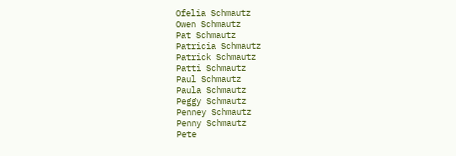Ofelia Schmautz
Owen Schmautz
Pat Schmautz
Patricia Schmautz
Patrick Schmautz
Patti Schmautz
Paul Schmautz
Paula Schmautz
Peggy Schmautz
Penney Schmautz
Penny Schmautz
Pete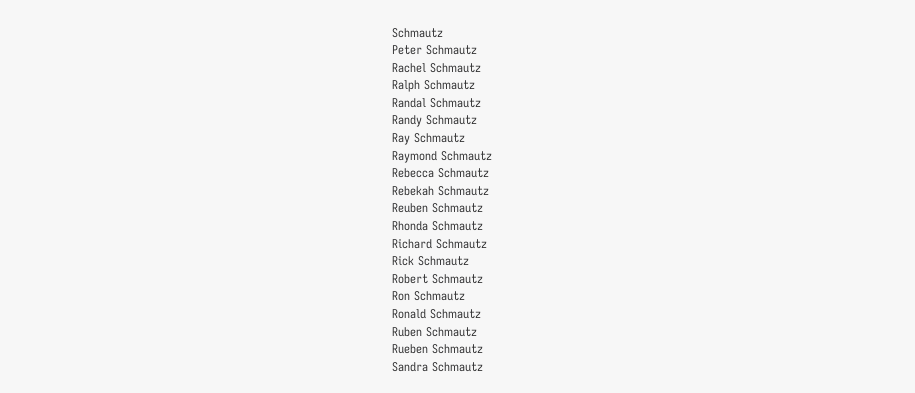Schmautz
Peter Schmautz
Rachel Schmautz
Ralph Schmautz
Randal Schmautz
Randy Schmautz
Ray Schmautz
Raymond Schmautz
Rebecca Schmautz
Rebekah Schmautz
Reuben Schmautz
Rhonda Schmautz
Richard Schmautz
Rick Schmautz
Robert Schmautz
Ron Schmautz
Ronald Schmautz
Ruben Schmautz
Rueben Schmautz
Sandra Schmautz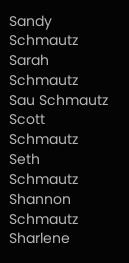Sandy Schmautz
Sarah Schmautz
Sau Schmautz
Scott Schmautz
Seth Schmautz
Shannon Schmautz
Sharlene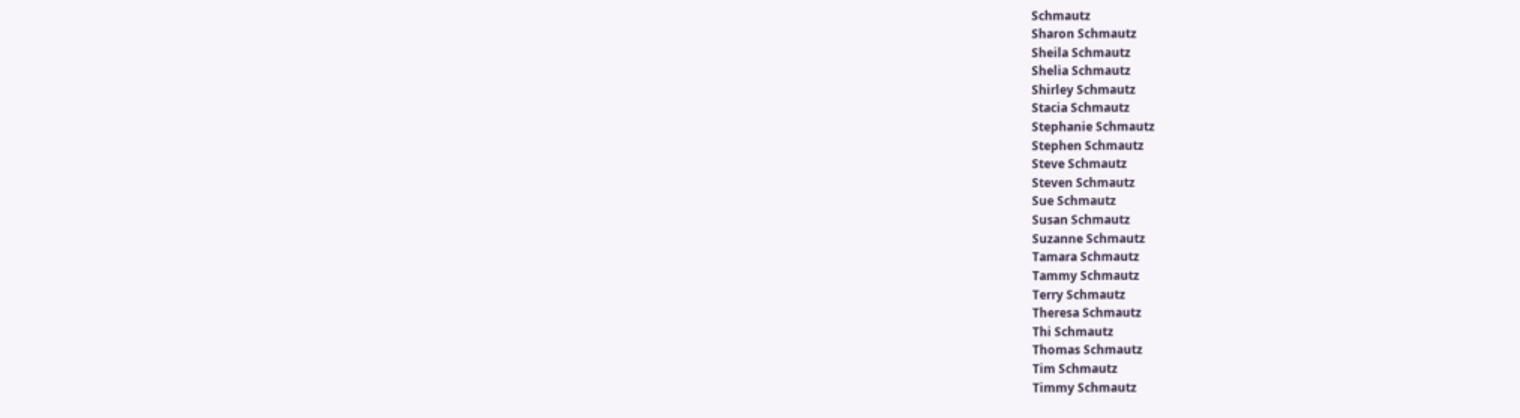Schmautz
Sharon Schmautz
Sheila Schmautz
Shelia Schmautz
Shirley Schmautz
Stacia Schmautz
Stephanie Schmautz
Stephen Schmautz
Steve Schmautz
Steven Schmautz
Sue Schmautz
Susan Schmautz
Suzanne Schmautz
Tamara Schmautz
Tammy Schmautz
Terry Schmautz
Theresa Schmautz
Thi Schmautz
Thomas Schmautz
Tim Schmautz
Timmy Schmautz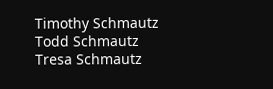Timothy Schmautz
Todd Schmautz
Tresa Schmautz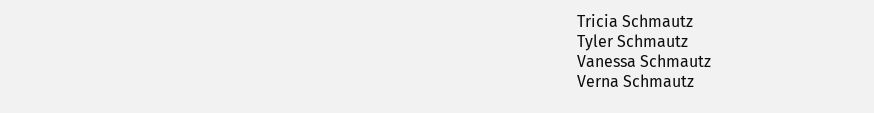Tricia Schmautz
Tyler Schmautz
Vanessa Schmautz
Verna Schmautz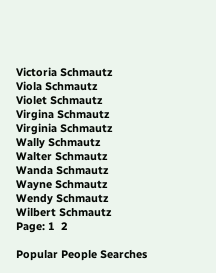Victoria Schmautz
Viola Schmautz
Violet Schmautz
Virgina Schmautz
Virginia Schmautz
Wally Schmautz
Walter Schmautz
Wanda Schmautz
Wayne Schmautz
Wendy Schmautz
Wilbert Schmautz
Page: 1  2

Popular People Searches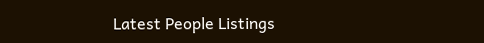Latest People Listings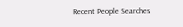Recent People Searches